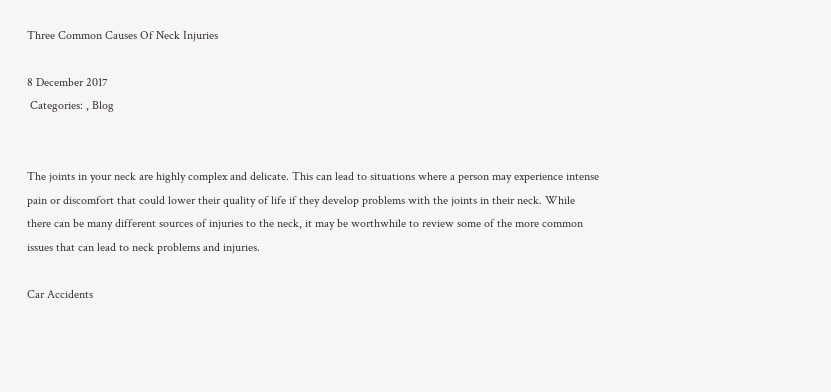Three Common Causes Of Neck Injuries

8 December 2017
 Categories: , Blog


The joints in your neck are highly complex and delicate. This can lead to situations where a person may experience intense pain or discomfort that could lower their quality of life if they develop problems with the joints in their neck. While there can be many different sources of injuries to the neck, it may be worthwhile to review some of the more common issues that can lead to neck problems and injuries.

Car Accidents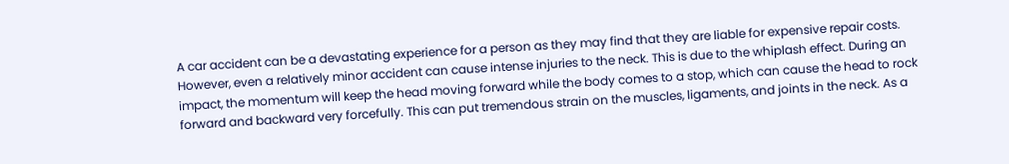A car accident can be a devastating experience for a person as they may find that they are liable for expensive repair costs. However, even a relatively minor accident can cause intense injuries to the neck. This is due to the whiplash effect. During an impact, the momentum will keep the head moving forward while the body comes to a stop, which can cause the head to rock forward and backward very forcefully. This can put tremendous strain on the muscles, ligaments, and joints in the neck. As a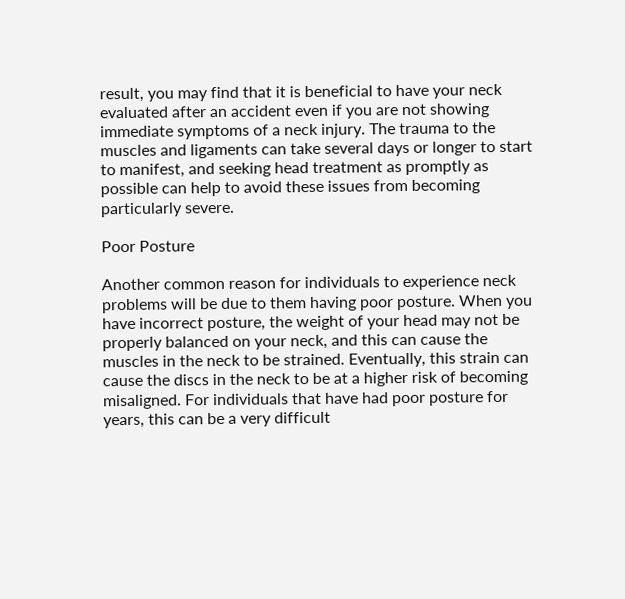result, you may find that it is beneficial to have your neck evaluated after an accident even if you are not showing immediate symptoms of a neck injury. The trauma to the muscles and ligaments can take several days or longer to start to manifest, and seeking head treatment as promptly as possible can help to avoid these issues from becoming particularly severe.

Poor Posture

Another common reason for individuals to experience neck problems will be due to them having poor posture. When you have incorrect posture, the weight of your head may not be properly balanced on your neck, and this can cause the muscles in the neck to be strained. Eventually, this strain can cause the discs in the neck to be at a higher risk of becoming misaligned. For individuals that have had poor posture for years, this can be a very difficult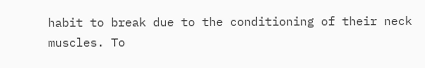habit to break due to the conditioning of their neck muscles. To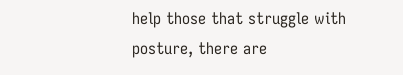help those that struggle with posture, there are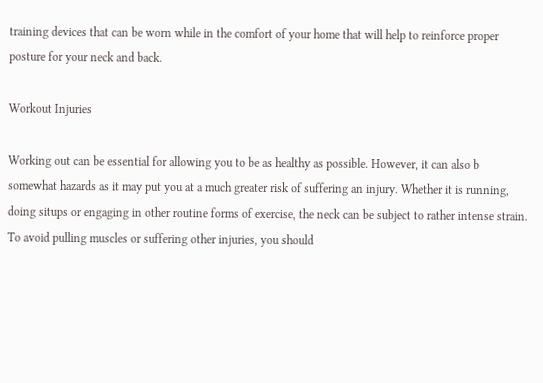training devices that can be worn while in the comfort of your home that will help to reinforce proper posture for your neck and back.

Workout Injuries

Working out can be essential for allowing you to be as healthy as possible. However, it can also b somewhat hazards as it may put you at a much greater risk of suffering an injury. Whether it is running, doing situps or engaging in other routine forms of exercise, the neck can be subject to rather intense strain. To avoid pulling muscles or suffering other injuries, you should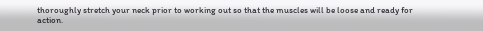thoroughly stretch your neck prior to working out so that the muscles will be loose and ready for action.